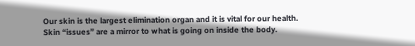Our skin is the largest elimination organ and it is vital for our health. Skin “issues” are a mirror to what is going on inside the body.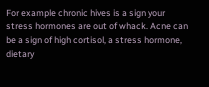For example chronic hives is a sign your stress hormones are out of whack. Acne can be a sign of high cortisol, a stress hormone, dietary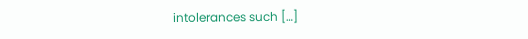intolerances such […]